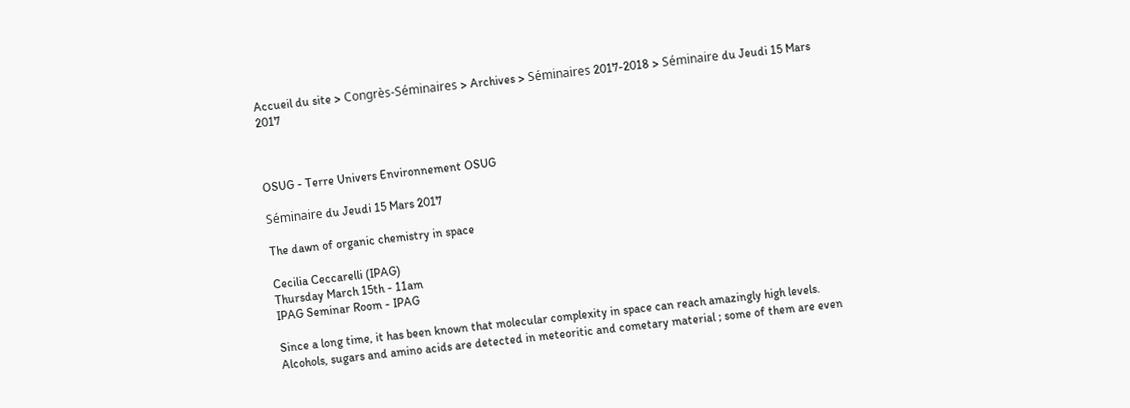Accueil du site > Congrès-Séminaires > Archives > Séminaires 2017-2018 > Séminaire du Jeudi 15 Mars 2017



OSUG - Terre Univers Environnement OSUG

Séminaire du Jeudi 15 Mars 2017

The dawn of organic chemistry in space

Cecilia Ceccarelli (IPAG)
Thursday March 15th - 11am
IPAG Seminar Room - IPAG

Since a long time, it has been known that molecular complexity in space can reach amazingly high levels. Alcohols, sugars and amino acids are detected in meteoritic and cometary material ; some of them are even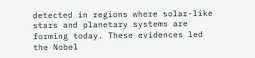detected in regions where solar-like stars and planetary systems are forming today. These evidences led the Nobel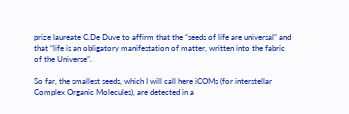prize laureate C.De Duve to affirm that the “seeds of life are universal” and that “life is an obligatory manifestation of matter, written into the fabric of the Universe”.

So far, the smallest seeds, which I will call here iCOMs (for interstellar Complex Organic Molecules), are detected in a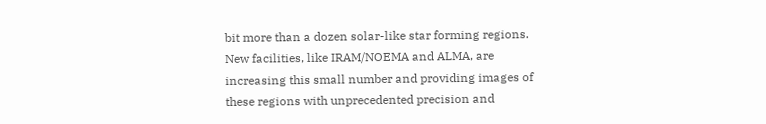bit more than a dozen solar-like star forming regions. New facilities, like IRAM/NOEMA and ALMA, are increasing this small number and providing images of these regions with unprecedented precision and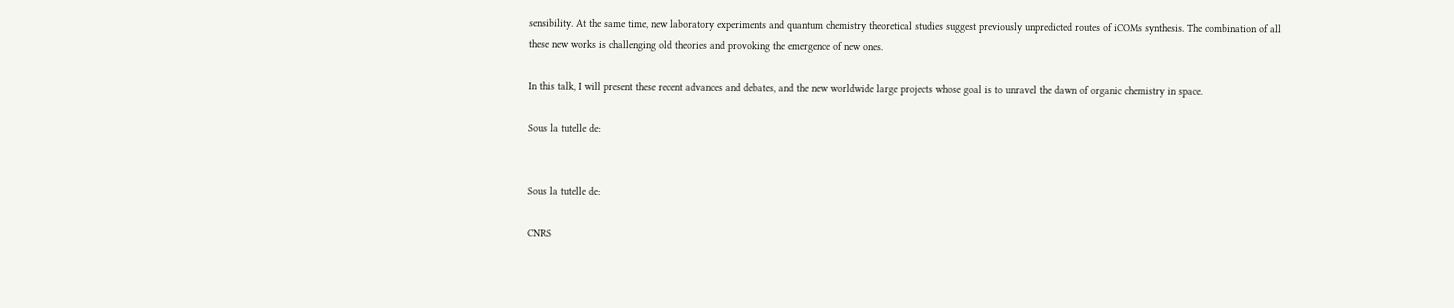sensibility. At the same time, new laboratory experiments and quantum chemistry theoretical studies suggest previously unpredicted routes of iCOMs synthesis. The combination of all these new works is challenging old theories and provoking the emergence of new ones.

In this talk, I will present these recent advances and debates, and the new worldwide large projects whose goal is to unravel the dawn of organic chemistry in space.

Sous la tutelle de:


Sous la tutelle de:

CNRS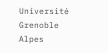Université Grenoble Alpes